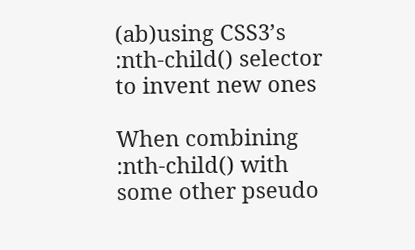(ab)using CSS3’s :nth-child() selector to invent new ones

When combining :nth-child() with some other pseudo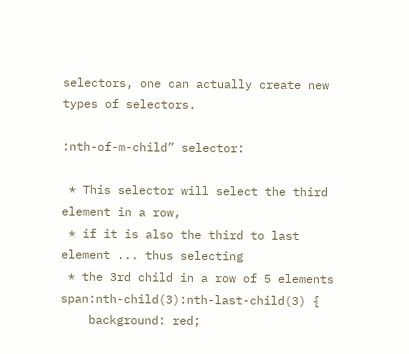selectors, one can actually create new types of selectors.

:nth-of-m-child” selector:

 * This selector will select the third element in a row,
 * if it is also the third to last element ... thus selecting
 * the 3rd child in a row of 5 elements
span:nth-child(3):nth-last-child(3) {
    background: red;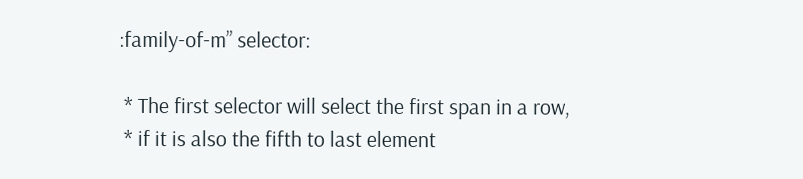:family-of-m” selector:

 * The first selector will select the first span in a row,
 * if it is also the fifth to last element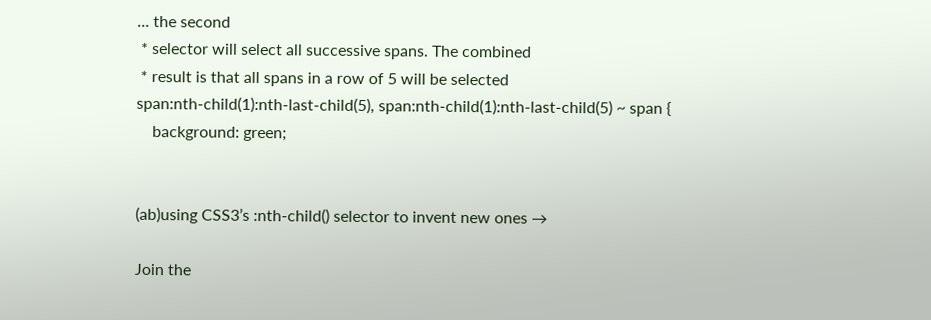... the second
 * selector will select all successive spans. The combined
 * result is that all spans in a row of 5 will be selected
span:nth-child(1):nth-last-child(5), span:nth-child(1):nth-last-child(5) ~ span {
    background: green;


(ab)using CSS3’s :nth-child() selector to invent new ones →

Join the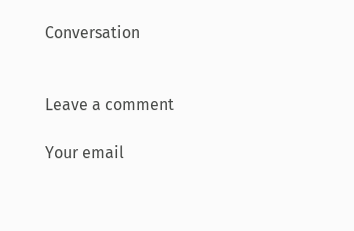Conversation


Leave a comment

Your email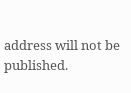address will not be published.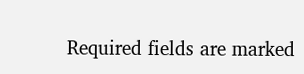Required fields are marked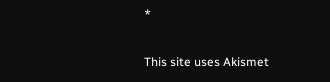*

This site uses Akismet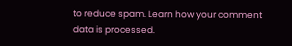to reduce spam. Learn how your comment data is processed.